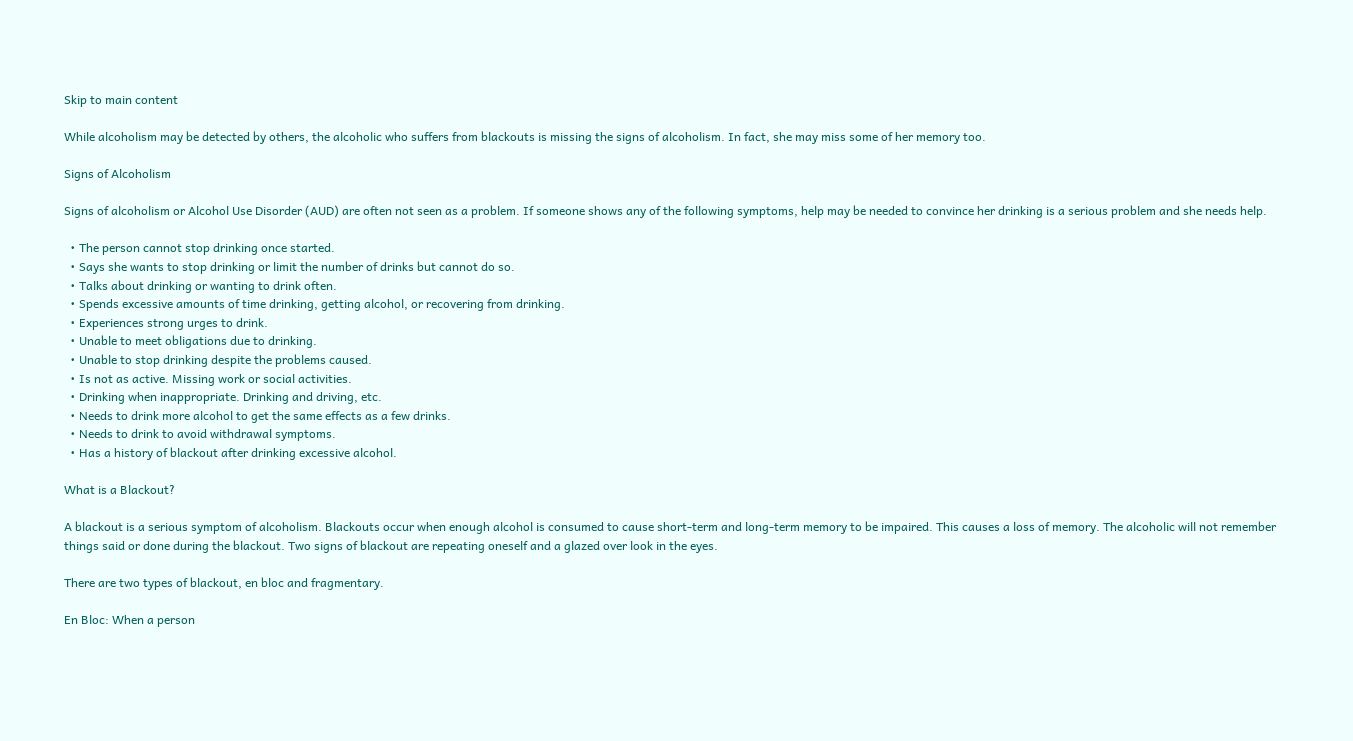Skip to main content

While alcoholism may be detected by others, the alcoholic who suffers from blackouts is missing the signs of alcoholism. In fact, she may miss some of her memory too.

Signs of Alcoholism

Signs of alcoholism or Alcohol Use Disorder (AUD) are often not seen as a problem. If someone shows any of the following symptoms, help may be needed to convince her drinking is a serious problem and she needs help.

  • The person cannot stop drinking once started.
  • Says she wants to stop drinking or limit the number of drinks but cannot do so.
  • Talks about drinking or wanting to drink often.
  • Spends excessive amounts of time drinking, getting alcohol, or recovering from drinking.
  • Experiences strong urges to drink.
  • Unable to meet obligations due to drinking.
  • Unable to stop drinking despite the problems caused.
  • Is not as active. Missing work or social activities.
  • Drinking when inappropriate. Drinking and driving, etc.
  • Needs to drink more alcohol to get the same effects as a few drinks.
  • Needs to drink to avoid withdrawal symptoms.
  • Has a history of blackout after drinking excessive alcohol.

What is a Blackout?

A blackout is a serious symptom of alcoholism. Blackouts occur when enough alcohol is consumed to cause short-term and long-term memory to be impaired. This causes a loss of memory. The alcoholic will not remember things said or done during the blackout. Two signs of blackout are repeating oneself and a glazed over look in the eyes.

There are two types of blackout, en bloc and fragmentary.

En Bloc: When a person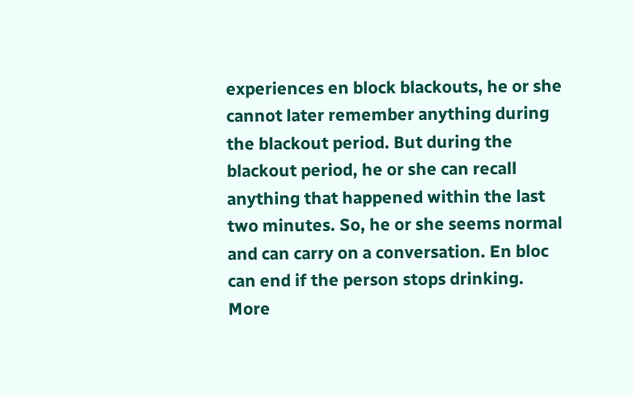experiences en block blackouts, he or she cannot later remember anything during the blackout period. But during the blackout period, he or she can recall anything that happened within the last two minutes. So, he or she seems normal and can carry on a conversation. En bloc can end if the person stops drinking. More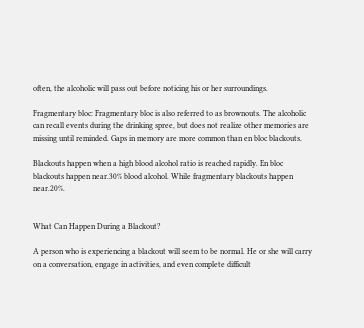often, the alcoholic will pass out before noticing his or her surroundings.

Fragmentary bloc: Fragmentary bloc is also referred to as brownouts. The alcoholic can recall events during the drinking spree, but does not realize other memories are missing until reminded. Gaps in memory are more common than en bloc blackouts.

Blackouts happen when a high blood alcohol ratio is reached rapidly. En bloc blackouts happen near.30% blood alcohol. While fragmentary blackouts happen near.20%.


What Can Happen During a Blackout?

A person who is experiencing a blackout will seem to be normal. He or she will carry on a conversation, engage in activities, and even complete difficult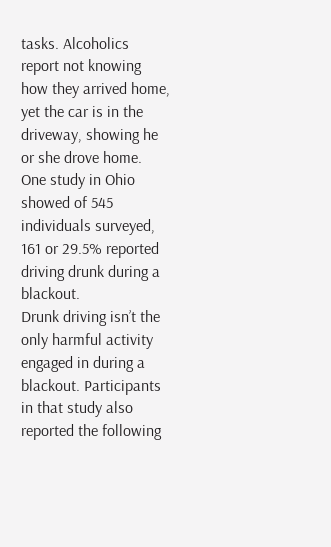tasks. Alcoholics report not knowing how they arrived home, yet the car is in the driveway, showing he or she drove home. One study in Ohio showed of 545 individuals surveyed, 161 or 29.5% reported driving drunk during a blackout.
Drunk driving isn’t the only harmful activity engaged in during a blackout. Participants in that study also reported the following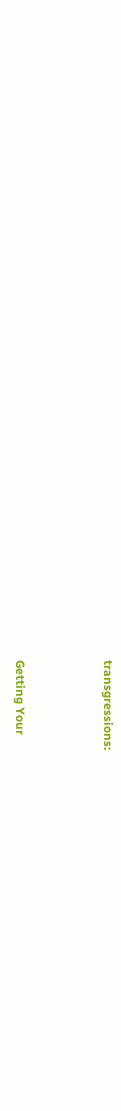transgressions:



Getting Your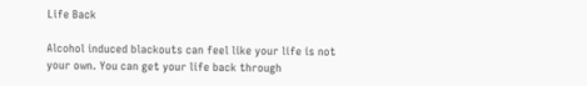Life Back

Alcohol induced blackouts can feel like your life is not your own. You can get your life back through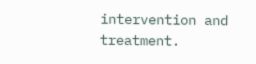intervention and treatment.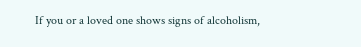If you or a loved one shows signs of alcoholism,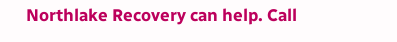Northlake Recovery can help. Call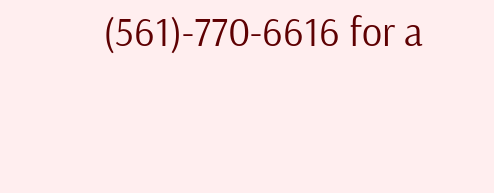(561)-770-6616 for a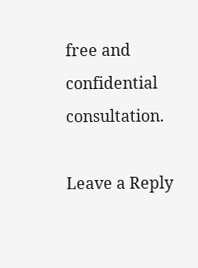free and confidential consultation.

Leave a Reply